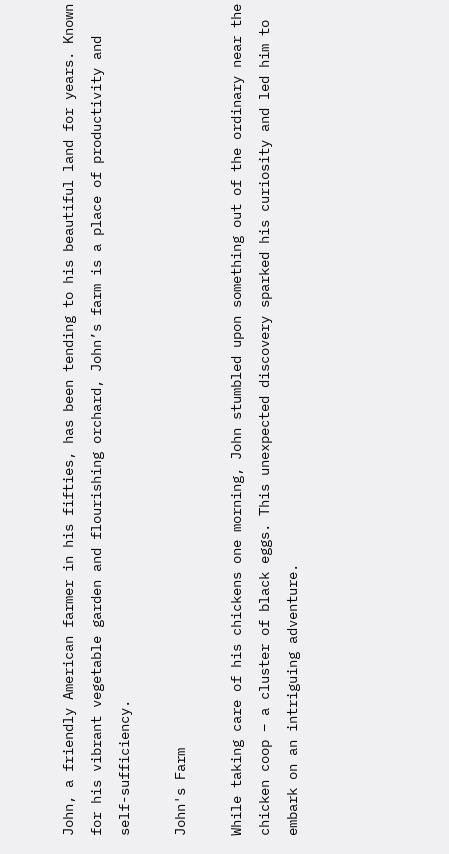John, a friendly American farmer in his fifties, has been tending to his beautiful land for years. Known for his vibrant vegetable garden and flourishing orchard, John’s farm is a place of productivity and self-sufficiency.

John's Farm

While taking care of his chickens one morning, John stumbled upon something out of the ordinary near the chicken coop – a cluster of black eggs. This unexpected discovery sparked his curiosity and led him to embark on an intriguing adventure.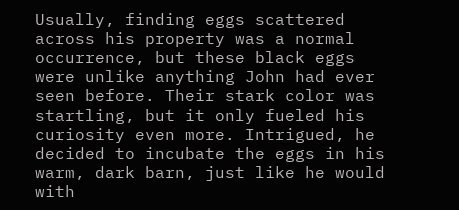Usually, finding eggs scattered across his property was a normal occurrence, but these black eggs were unlike anything John had ever seen before. Their stark color was startling, but it only fueled his curiosity even more. Intrigued, he decided to incubate the eggs in his warm, dark barn, just like he would with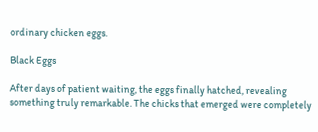ordinary chicken eggs.

Black Eggs

After days of patient waiting, the eggs finally hatched, revealing something truly remarkable. The chicks that emerged were completely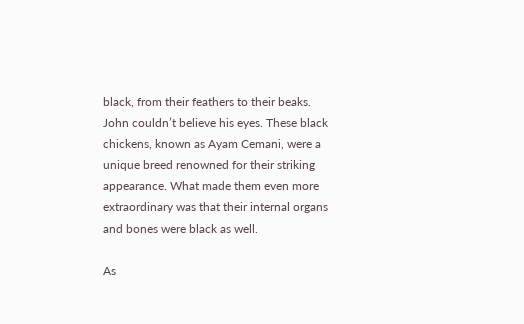black, from their feathers to their beaks. John couldn’t believe his eyes. These black chickens, known as Ayam Cemani, were a unique breed renowned for their striking appearance. What made them even more extraordinary was that their internal organs and bones were black as well.

As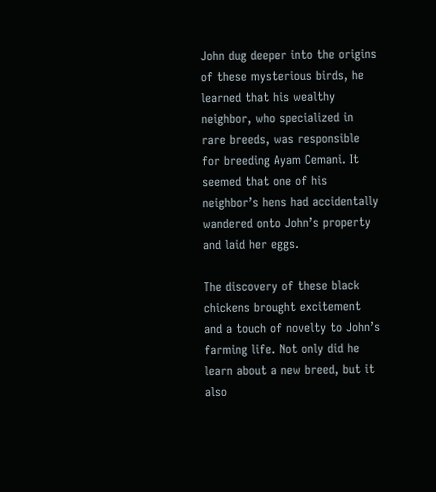John dug deeper into the origins of these mysterious birds, he learned that his wealthy neighbor, who specialized in rare breeds, was responsible for breeding Ayam Cemani. It seemed that one of his neighbor’s hens had accidentally wandered onto John’s property and laid her eggs.

The discovery of these black chickens brought excitement and a touch of novelty to John’s farming life. Not only did he learn about a new breed, but it also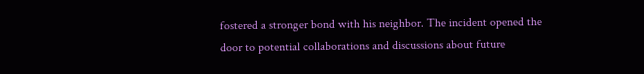fostered a stronger bond with his neighbor. The incident opened the door to potential collaborations and discussions about future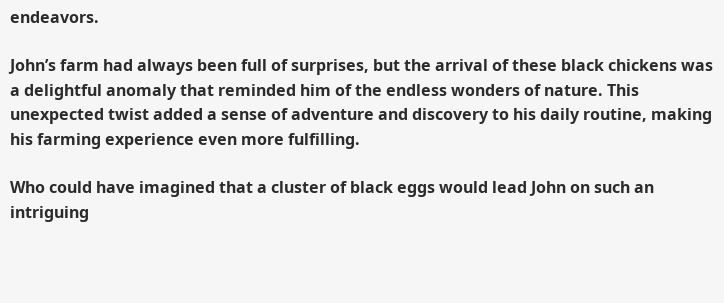endeavors.

John’s farm had always been full of surprises, but the arrival of these black chickens was a delightful anomaly that reminded him of the endless wonders of nature. This unexpected twist added a sense of adventure and discovery to his daily routine, making his farming experience even more fulfilling.

Who could have imagined that a cluster of black eggs would lead John on such an intriguing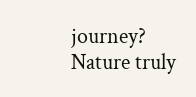journey? Nature truly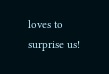loves to surprise us!